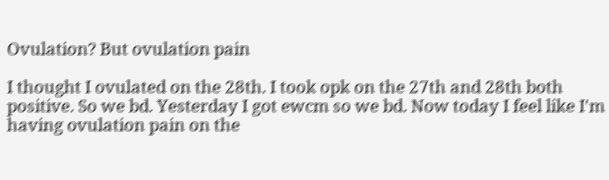Ovulation? But ovulation pain

I thought I ovulated on the 28th. I took opk on the 27th and 28th both positive. So we bd. Yesterday I got ewcm so we bd. Now today I feel like I'm having ovulation pain on the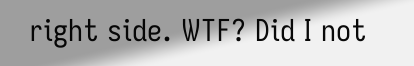right side. WTF? Did I not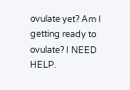ovulate yet? Am I getting ready to ovulate? I NEED HELP.